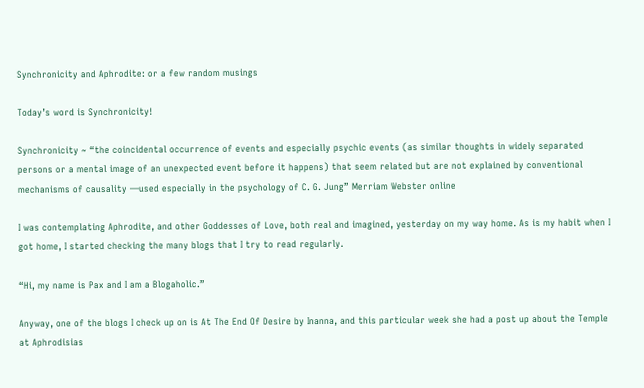Synchronicity and Aphrodite: or a few random musings

Today’s word is Synchronicity!

Synchronicity ~ “the coincidental occurrence of events and especially psychic events (as similar thoughts in widely separated persons or a mental image of an unexpected event before it happens) that seem related but are not explained by conventional mechanisms of causality —used especially in the psychology of C. G. Jung” Merriam Webster online

I was contemplating Aphrodite, and other Goddesses of Love, both real and imagined, yesterday on my way home. As is my habit when I got home, I started checking the many blogs that I try to read regularly.

“Hi, my name is Pax and I am a Blogaholic.”

Anyway, one of the blogs I check up on is At The End Of Desire by Inanna, and this particular week she had a post up about the Temple at Aphrodisias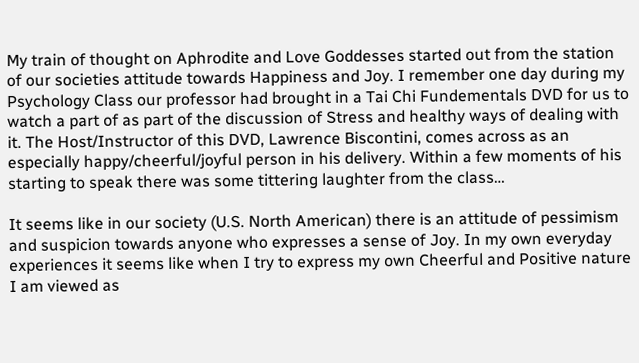My train of thought on Aphrodite and Love Goddesses started out from the station of our societies attitude towards Happiness and Joy. I remember one day during my Psychology Class our professor had brought in a Tai Chi Fundementals DVD for us to watch a part of as part of the discussion of Stress and healthy ways of dealing with it. The Host/Instructor of this DVD, Lawrence Biscontini, comes across as an especially happy/cheerful/joyful person in his delivery. Within a few moments of his starting to speak there was some tittering laughter from the class…

It seems like in our society (U.S. North American) there is an attitude of pessimism and suspicion towards anyone who expresses a sense of Joy. In my own everyday experiences it seems like when I try to express my own Cheerful and Positive nature I am viewed as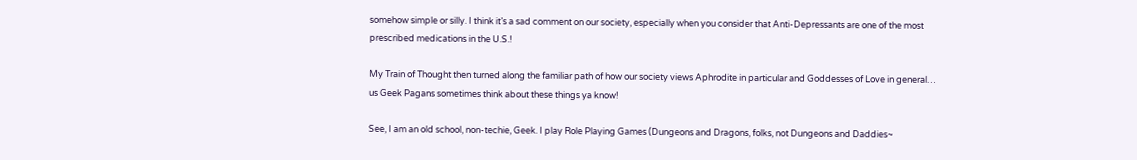somehow simple or silly. I think it’s a sad comment on our society, especially when you consider that Anti-Depressants are one of the most prescribed medications in the U.S.!

My Train of Thought then turned along the familiar path of how our society views Aphrodite in particular and Goddesses of Love in general… us Geek Pagans sometimes think about these things ya know!

See, I am an old school, non-techie, Geek. I play Role Playing Games (Dungeons and Dragons, folks, not Dungeons and Daddies~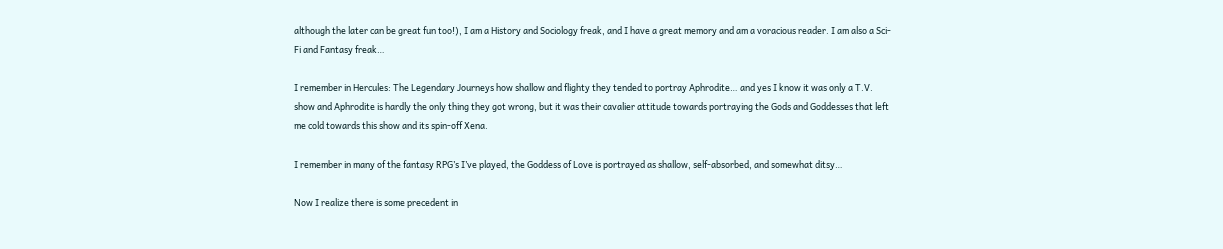although the later can be great fun too!), I am a History and Sociology freak, and I have a great memory and am a voracious reader. I am also a Sci-Fi and Fantasy freak…

I remember in Hercules: The Legendary Journeys how shallow and flighty they tended to portray Aphrodite… and yes I know it was only a T.V. show and Aphrodite is hardly the only thing they got wrong, but it was their cavalier attitude towards portraying the Gods and Goddesses that left me cold towards this show and its spin-off Xena.

I remember in many of the fantasy RPG’s I’ve played, the Goddess of Love is portrayed as shallow, self-absorbed, and somewhat ditsy…

Now I realize there is some precedent in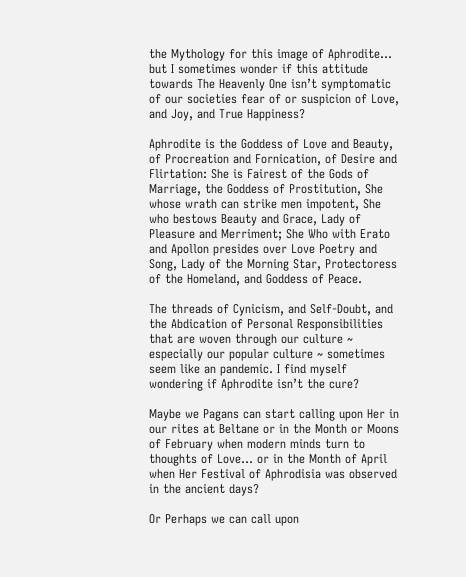the Mythology for this image of Aphrodite… but I sometimes wonder if this attitude towards The Heavenly One isn’t symptomatic of our societies fear of or suspicion of Love, and Joy, and True Happiness?

Aphrodite is the Goddess of Love and Beauty, of Procreation and Fornication, of Desire and Flirtation: She is Fairest of the Gods of Marriage, the Goddess of Prostitution, She whose wrath can strike men impotent, She who bestows Beauty and Grace, Lady of Pleasure and Merriment; She Who with Erato and Apollon presides over Love Poetry and Song, Lady of the Morning Star, Protectoress of the Homeland, and Goddess of Peace.

The threads of Cynicism, and Self-Doubt, and the Abdication of Personal Responsibilities that are woven through our culture ~ especially our popular culture ~ sometimes seem like an pandemic. I find myself wondering if Aphrodite isn’t the cure?

Maybe we Pagans can start calling upon Her in our rites at Beltane or in the Month or Moons of February when modern minds turn to thoughts of Love… or in the Month of April when Her Festival of Aphrodisia was observed in the ancient days?

Or Perhaps we can call upon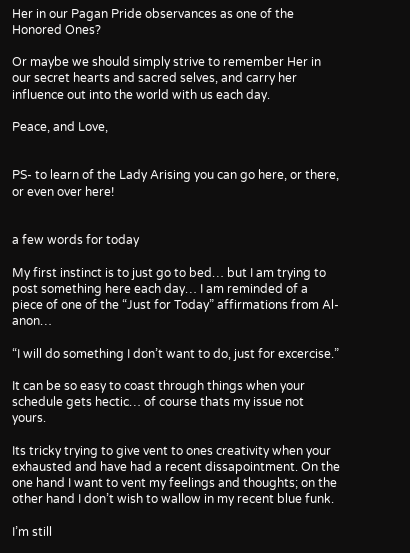Her in our Pagan Pride observances as one of the Honored Ones?

Or maybe we should simply strive to remember Her in our secret hearts and sacred selves, and carry her influence out into the world with us each day.

Peace, and Love,


PS- to learn of the Lady Arising you can go here, or there, or even over here!


a few words for today

My first instinct is to just go to bed… but I am trying to post something here each day… I am reminded of a piece of one of the “Just for Today” affirmations from Al-anon…

“I will do something I don’t want to do, just for excercise.”

It can be so easy to coast through things when your schedule gets hectic… of course thats my issue not yours.

Its tricky trying to give vent to ones creativity when your exhausted and have had a recent dissapointment. On the one hand I want to vent my feelings and thoughts; on the other hand I don’t wish to wallow in my recent blue funk.

I’m still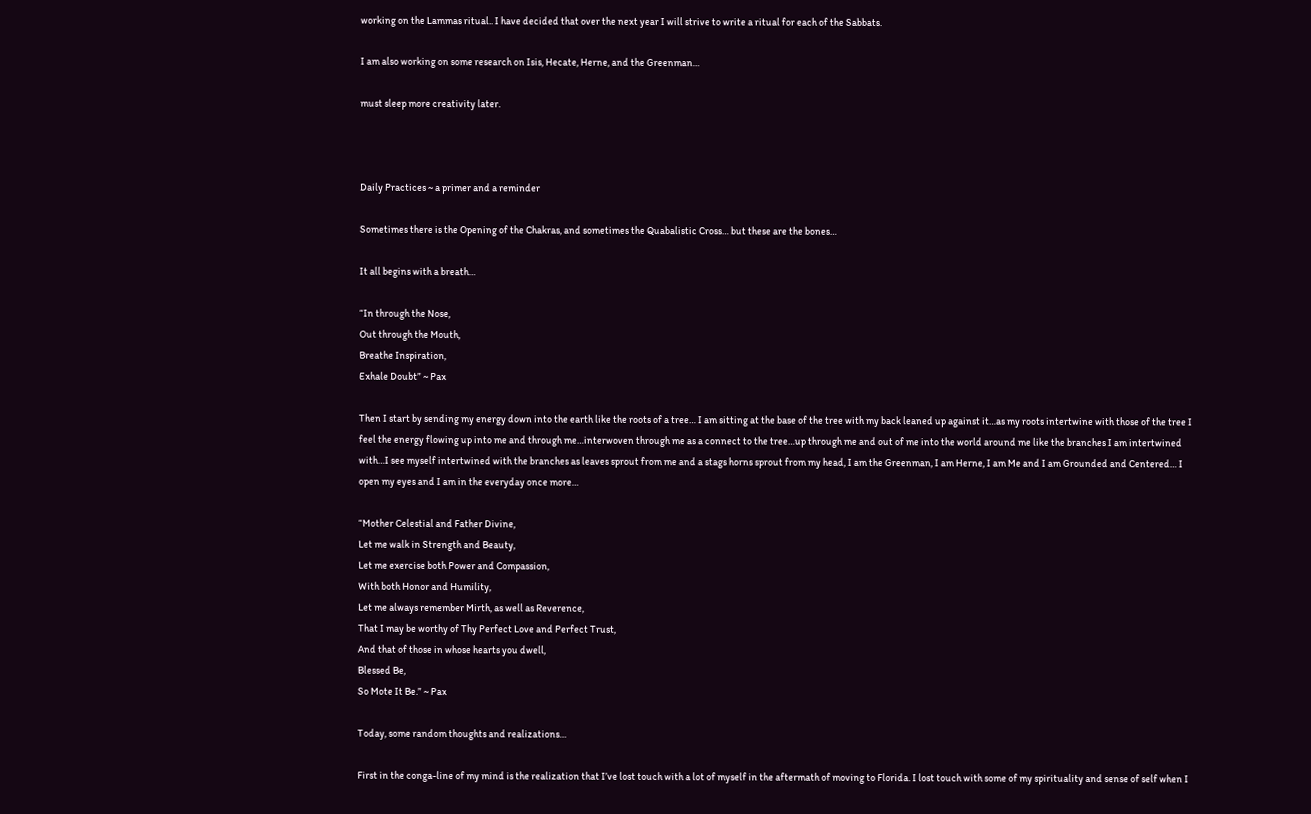working on the Lammas ritual.. I have decided that over the next year I will strive to write a ritual for each of the Sabbats.

I am also working on some research on Isis, Hecate, Herne, and the Greenman…

must sleep more creativity later.



Daily Practices ~ a primer and a reminder

Sometimes there is the Opening of the Chakras, and sometimes the Quabalistic Cross… but these are the bones…

It all begins with a breath…

“In through the Nose,
Out through the Mouth,
Breathe Inspiration,
Exhale Doubt” ~ Pax

Then I start by sending my energy down into the earth like the roots of a tree… I am sitting at the base of the tree with my back leaned up against it…as my roots intertwine with those of the tree I feel the energy flowing up into me and through me…interwoven through me as a connect to the tree…up through me and out of me into the world around me like the branches I am intertwined with…I see myself intertwined with the branches as leaves sprout from me and a stags horns sprout from my head, I am the Greenman, I am Herne, I am Me and I am Grounded and Centered… I open my eyes and I am in the everyday once more…

“Mother Celestial and Father Divine,
Let me walk in Strength and Beauty,
Let me exercise both Power and Compassion,
With both Honor and Humility,
Let me always remember Mirth, as well as Reverence,
That I may be worthy of Thy Perfect Love and Perfect Trust,
And that of those in whose hearts you dwell,
Blessed Be,
So Mote It Be.” ~ Pax

Today, some random thoughts and realizations…

First in the conga-line of my mind is the realization that I’ve lost touch with a lot of myself in the aftermath of moving to Florida. I lost touch with some of my spirituality and sense of self when I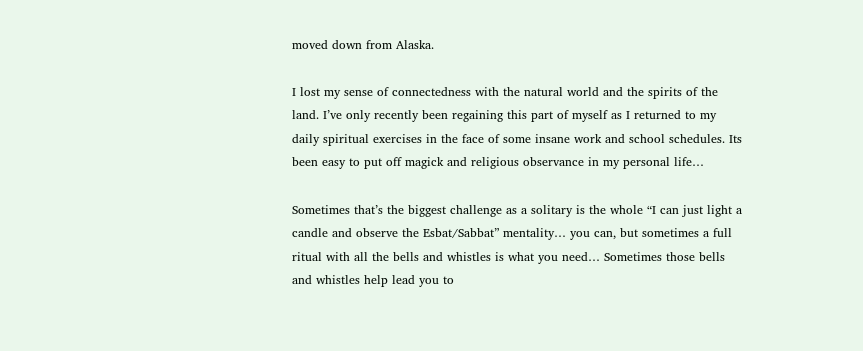moved down from Alaska.

I lost my sense of connectedness with the natural world and the spirits of the land. I’ve only recently been regaining this part of myself as I returned to my daily spiritual exercises in the face of some insane work and school schedules. Its been easy to put off magick and religious observance in my personal life…

Sometimes that’s the biggest challenge as a solitary is the whole “I can just light a candle and observe the Esbat/Sabbat” mentality… you can, but sometimes a full ritual with all the bells and whistles is what you need… Sometimes those bells and whistles help lead you to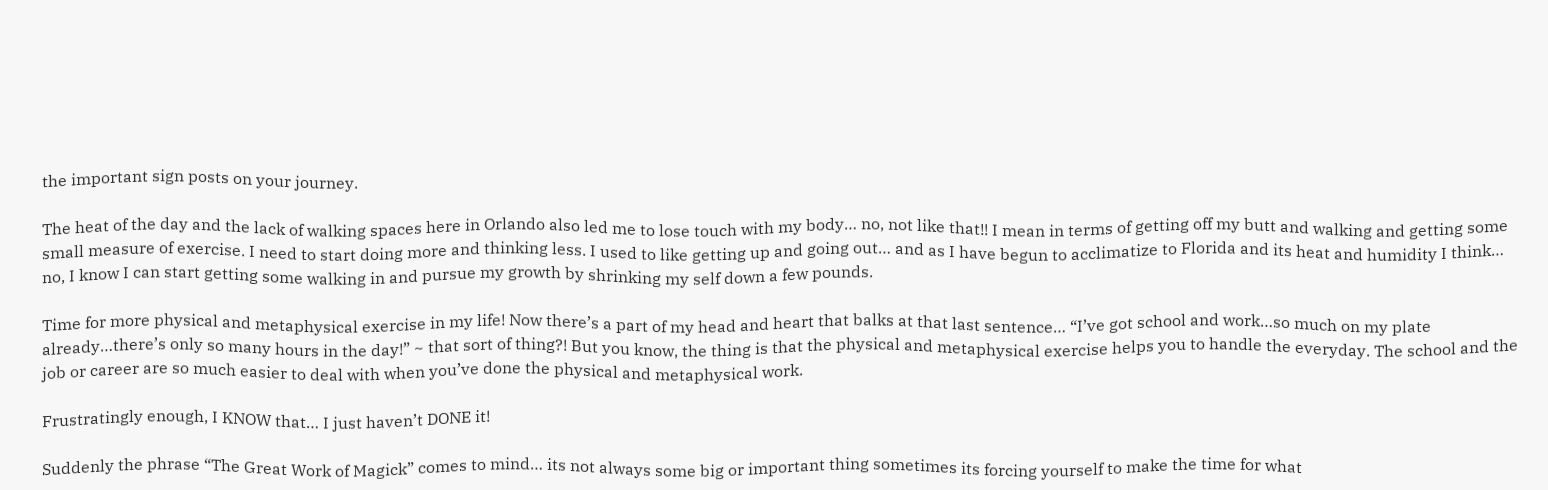the important sign posts on your journey.

The heat of the day and the lack of walking spaces here in Orlando also led me to lose touch with my body… no, not like that!! I mean in terms of getting off my butt and walking and getting some small measure of exercise. I need to start doing more and thinking less. I used to like getting up and going out… and as I have begun to acclimatize to Florida and its heat and humidity I think… no, I know I can start getting some walking in and pursue my growth by shrinking my self down a few pounds.

Time for more physical and metaphysical exercise in my life! Now there’s a part of my head and heart that balks at that last sentence… “I’ve got school and work…so much on my plate already…there’s only so many hours in the day!” ~ that sort of thing?! But you know, the thing is that the physical and metaphysical exercise helps you to handle the everyday. The school and the job or career are so much easier to deal with when you’ve done the physical and metaphysical work.

Frustratingly enough, I KNOW that… I just haven’t DONE it!

Suddenly the phrase “The Great Work of Magick” comes to mind… its not always some big or important thing sometimes its forcing yourself to make the time for what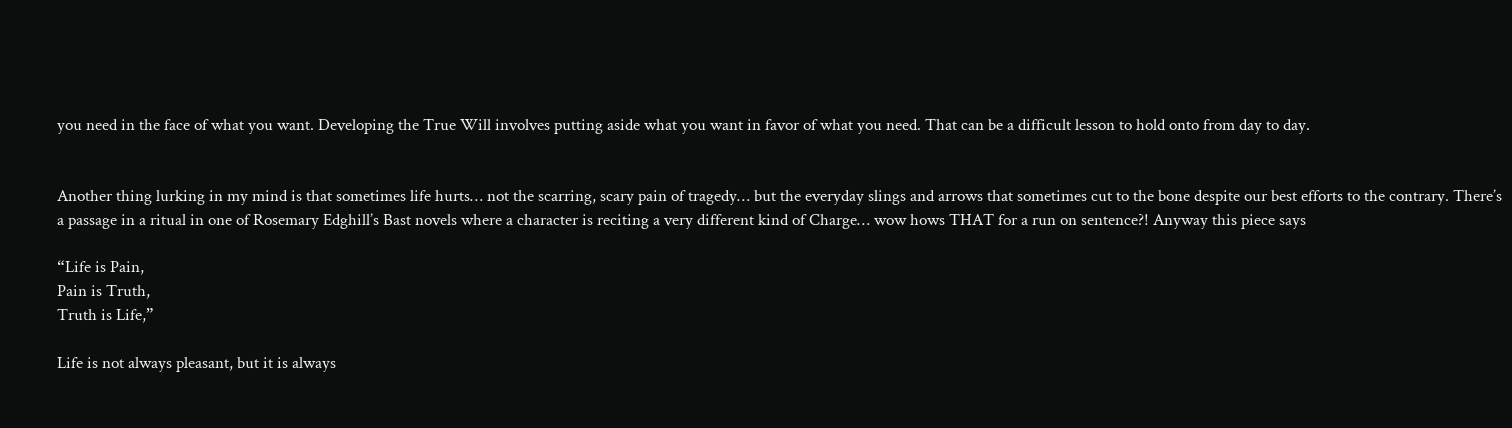you need in the face of what you want. Developing the True Will involves putting aside what you want in favor of what you need. That can be a difficult lesson to hold onto from day to day.


Another thing lurking in my mind is that sometimes life hurts… not the scarring, scary pain of tragedy… but the everyday slings and arrows that sometimes cut to the bone despite our best efforts to the contrary. There’s a passage in a ritual in one of Rosemary Edghill’s Bast novels where a character is reciting a very different kind of Charge… wow hows THAT for a run on sentence?! Anyway this piece says

“Life is Pain,
Pain is Truth,
Truth is Life,”

Life is not always pleasant, but it is always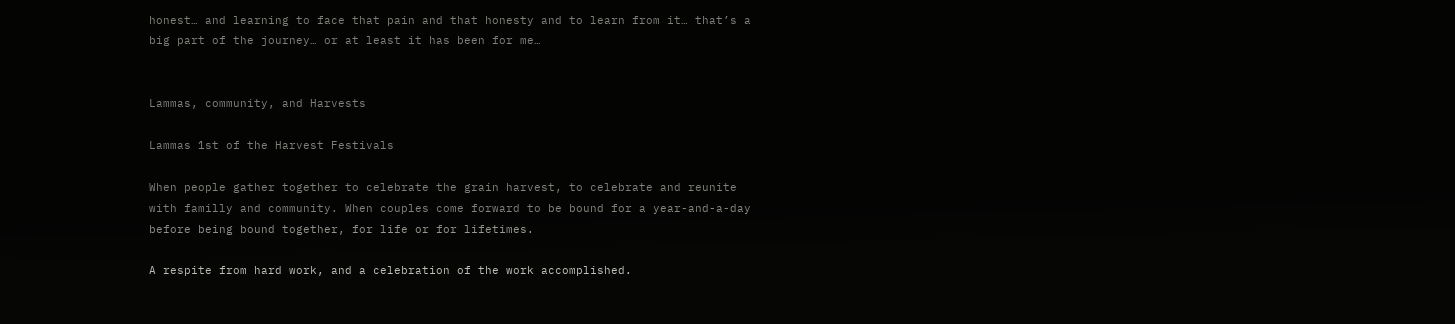honest… and learning to face that pain and that honesty and to learn from it… that’s a big part of the journey… or at least it has been for me…


Lammas, community, and Harvests

Lammas 1st of the Harvest Festivals

When people gather together to celebrate the grain harvest, to celebrate and reunite with familly and community. When couples come forward to be bound for a year-and-a-day before being bound together, for life or for lifetimes.

A respite from hard work, and a celebration of the work accomplished.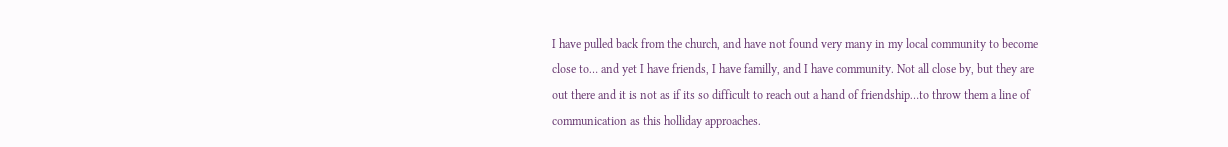I have pulled back from the church, and have not found very many in my local community to become close to… and yet I have friends, I have familly, and I have community. Not all close by, but they are out there and it is not as if its so difficult to reach out a hand of friendship…to throw them a line of communication as this holliday approaches.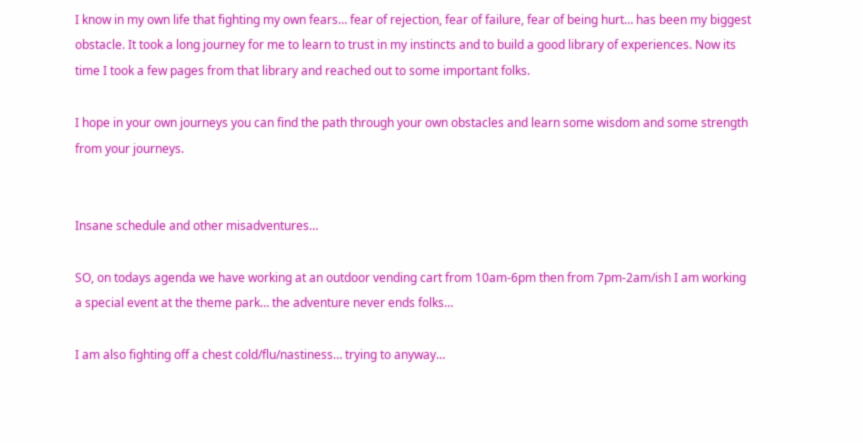I know in my own life that fighting my own fears… fear of rejection, fear of failure, fear of being hurt… has been my biggest obstacle. It took a long journey for me to learn to trust in my instincts and to build a good library of experiences. Now its time I took a few pages from that library and reached out to some important folks.

I hope in your own journeys you can find the path through your own obstacles and learn some wisdom and some strength from your journeys.


Insane schedule and other misadventures…

SO, on todays agenda we have working at an outdoor vending cart from 10am-6pm then from 7pm-2am/ish I am working a special event at the theme park… the adventure never ends folks…

I am also fighting off a chest cold/flu/nastiness… trying to anyway…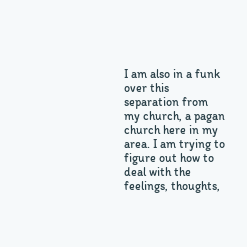I am also in a funk over this separation from my church, a pagan church here in my area. I am trying to figure out how to deal with the feelings, thoughts,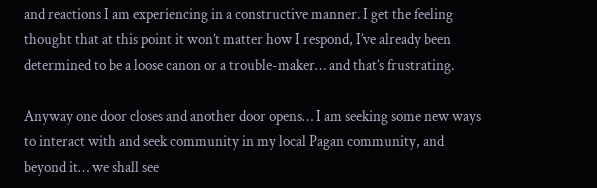and reactions I am experiencing in a constructive manner. I get the feeling thought that at this point it won’t matter how I respond, I’ve already been determined to be a loose canon or a trouble-maker… and that’s frustrating.

Anyway one door closes and another door opens… I am seeking some new ways to interact with and seek community in my local Pagan community, and beyond it… we shall see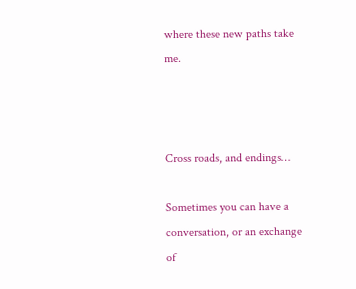where these new paths take me.



Cross roads, and endings…

Sometimes you can have a conversation, or an exchange of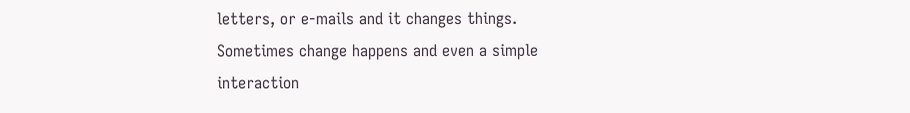letters, or e-mails and it changes things. Sometimes change happens and even a simple interaction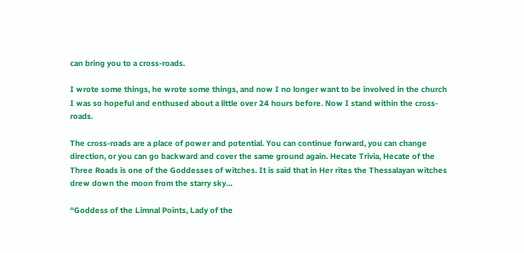can bring you to a cross-roads.

I wrote some things, he wrote some things, and now I no longer want to be involved in the church I was so hopeful and enthused about a little over 24 hours before. Now I stand within the cross-roads.

The cross-roads are a place of power and potential. You can continue forward, you can change direction, or you can go backward and cover the same ground again. Hecate Trivia, Hecate of the Three Roads is one of the Goddesses of witches. It is said that in Her rites the Thessalayan witches drew down the moon from the starry sky…

“Goddess of the Limnal Points, Lady of the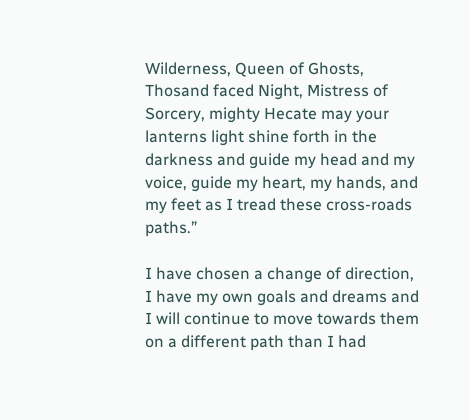Wilderness, Queen of Ghosts, Thosand faced Night, Mistress of Sorcery, mighty Hecate may your lanterns light shine forth in the darkness and guide my head and my voice, guide my heart, my hands, and my feet as I tread these cross-roads paths.”

I have chosen a change of direction, I have my own goals and dreams and I will continue to move towards them on a different path than I had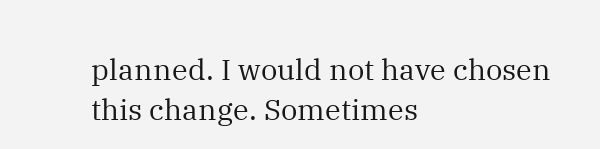planned. I would not have chosen this change. Sometimes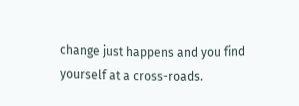change just happens and you find yourself at a cross-roads.